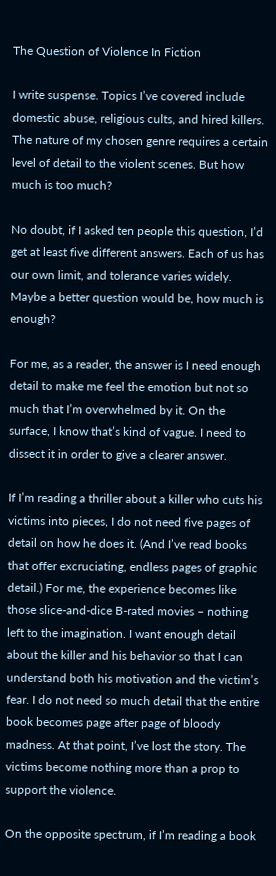The Question of Violence In Fiction

I write suspense. Topics I’ve covered include domestic abuse, religious cults, and hired killers. The nature of my chosen genre requires a certain level of detail to the violent scenes. But how much is too much?

No doubt, if I asked ten people this question, I’d get at least five different answers. Each of us has our own limit, and tolerance varies widely. Maybe a better question would be, how much is enough?

For me, as a reader, the answer is I need enough detail to make me feel the emotion but not so much that I’m overwhelmed by it. On the surface, I know that’s kind of vague. I need to dissect it in order to give a clearer answer.

If I’m reading a thriller about a killer who cuts his victims into pieces, I do not need five pages of detail on how he does it. (And I’ve read books that offer excruciating, endless pages of graphic detail.) For me, the experience becomes like those slice-and-dice B-rated movies – nothing left to the imagination. I want enough detail about the killer and his behavior so that I can understand both his motivation and the victim’s fear. I do not need so much detail that the entire book becomes page after page of bloody madness. At that point, I’ve lost the story. The victims become nothing more than a prop to support the violence.

On the opposite spectrum, if I’m reading a book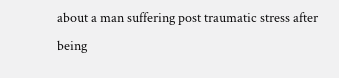about a man suffering post traumatic stress after being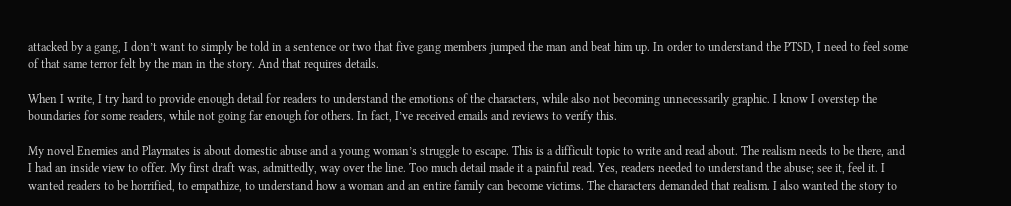attacked by a gang, I don’t want to simply be told in a sentence or two that five gang members jumped the man and beat him up. In order to understand the PTSD, I need to feel some of that same terror felt by the man in the story. And that requires details.

When I write, I try hard to provide enough detail for readers to understand the emotions of the characters, while also not becoming unnecessarily graphic. I know I overstep the boundaries for some readers, while not going far enough for others. In fact, I’ve received emails and reviews to verify this.

My novel Enemies and Playmates is about domestic abuse and a young woman’s struggle to escape. This is a difficult topic to write and read about. The realism needs to be there, and I had an inside view to offer. My first draft was, admittedly, way over the line. Too much detail made it a painful read. Yes, readers needed to understand the abuse; see it, feel it. I wanted readers to be horrified, to empathize, to understand how a woman and an entire family can become victims. The characters demanded that realism. I also wanted the story to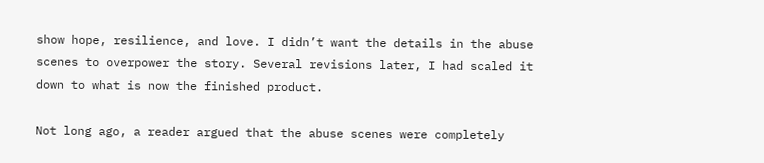show hope, resilience, and love. I didn’t want the details in the abuse scenes to overpower the story. Several revisions later, I had scaled it down to what is now the finished product.

Not long ago, a reader argued that the abuse scenes were completely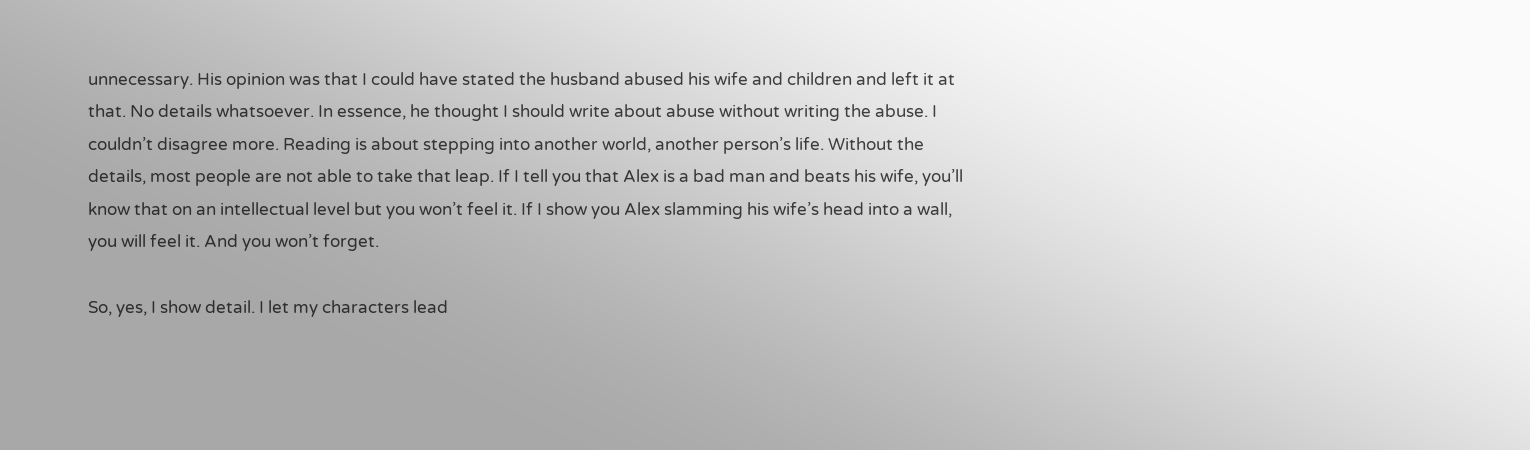unnecessary. His opinion was that I could have stated the husband abused his wife and children and left it at that. No details whatsoever. In essence, he thought I should write about abuse without writing the abuse. I couldn’t disagree more. Reading is about stepping into another world, another person’s life. Without the details, most people are not able to take that leap. If I tell you that Alex is a bad man and beats his wife, you’ll know that on an intellectual level but you won’t feel it. If I show you Alex slamming his wife’s head into a wall, you will feel it. And you won’t forget.

So, yes, I show detail. I let my characters lead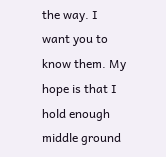the way. I want you to know them. My hope is that I hold enough middle ground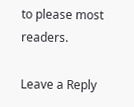to please most readers.

Leave a Reply